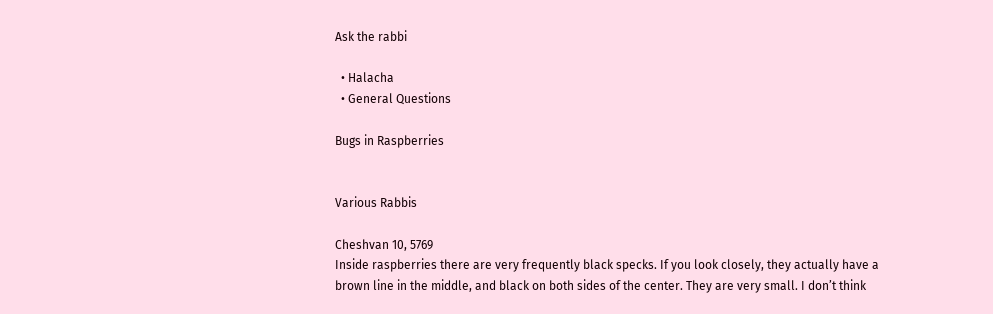Ask the rabbi

  • Halacha
  • General Questions

Bugs in Raspberries


Various Rabbis

Cheshvan 10, 5769
Inside raspberries there are very frequently black specks. If you look closely, they actually have a brown line in the middle, and black on both sides of the center. They are very small. I don’t think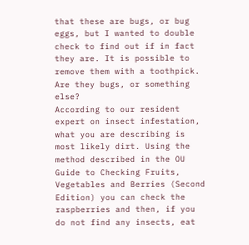that these are bugs, or bug eggs, but I wanted to double check to find out if in fact they are. It is possible to remove them with a toothpick. Are they bugs, or something else?
According to our resident expert on insect infestation, what you are describing is most likely dirt. Using the method described in the OU Guide to Checking Fruits, Vegetables and Berries (Second Edition) you can check the raspberries and then, if you do not find any insects, eat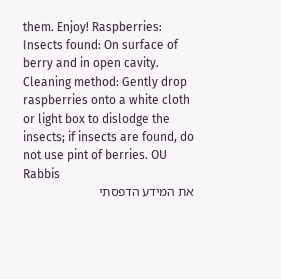them. Enjoy! Raspberries: Insects found: On surface of berry and in open cavity. Cleaning method: Gently drop raspberries onto a white cloth or light box to dislodge the insects; if insects are found, do not use pint of berries. OU Rabbis
את המידע הדפסתי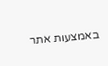באמצעות אתר